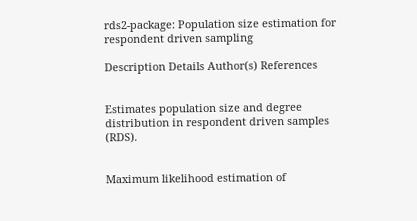rds2-package: Population size estimation for respondent driven sampling

Description Details Author(s) References


Estimates population size and degree distribution in respondent driven samples (RDS).


Maximum likelihood estimation of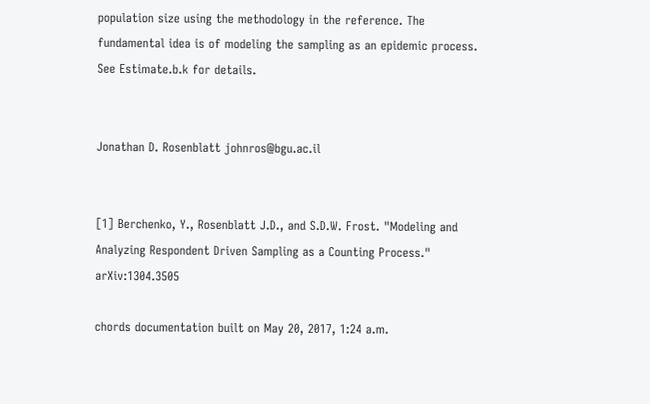population size using the methodology in the reference. The fundamental idea is of modeling the sampling as an epidemic process. See Estimate.b.k for details.


Jonathan D. Rosenblatt johnros@bgu.ac.il


[1] Berchenko, Y., Rosenblatt J.D., and S.D.W. Frost. "Modeling and Analyzing Respondent Driven Sampling as a Counting Process." arXiv:1304.3505

chords documentation built on May 20, 2017, 1:24 a.m.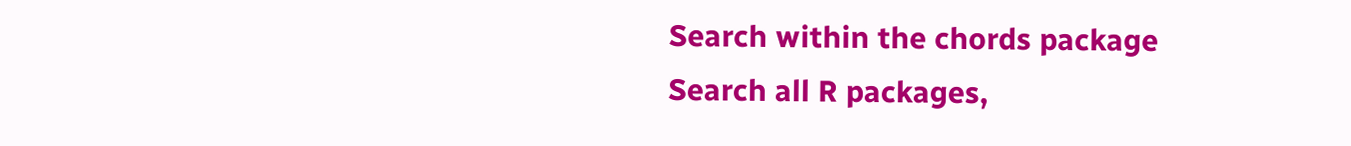Search within the chords package
Search all R packages,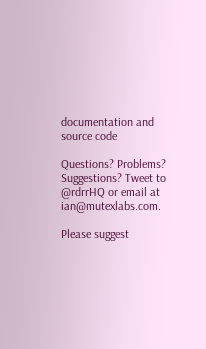documentation and source code

Questions? Problems? Suggestions? Tweet to @rdrrHQ or email at ian@mutexlabs.com.

Please suggest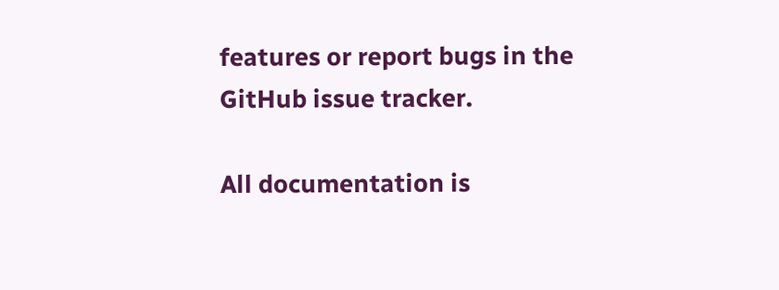features or report bugs in the GitHub issue tracker.

All documentation is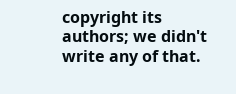copyright its authors; we didn't write any of that.